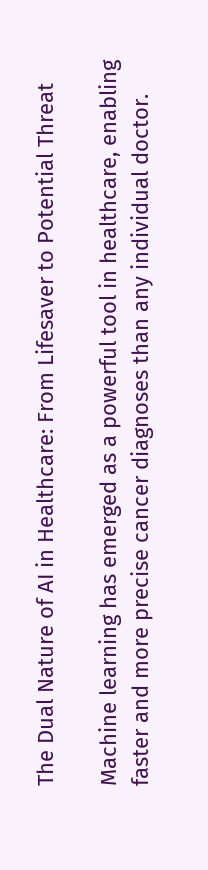The Dual Nature of AI in Healthcare: From Lifesaver to Potential Threat

Machine learning has emerged as a powerful tool in healthcare, enabling faster and more precise cancer diagnoses than any individual doctor.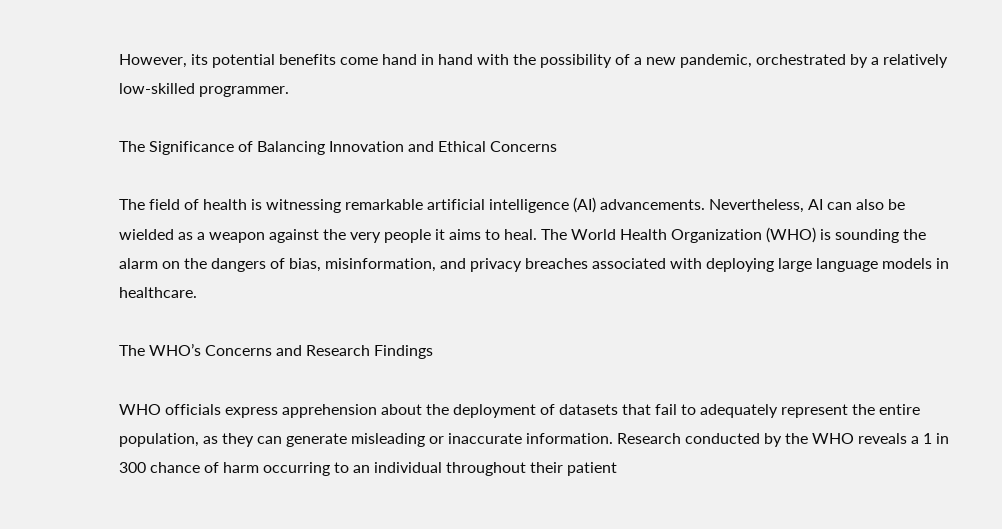However, its potential benefits come hand in hand with the possibility of a new pandemic, orchestrated by a relatively low-skilled programmer.

The Significance of Balancing Innovation and Ethical Concerns

The field of health is witnessing remarkable artificial intelligence (AI) advancements. Nevertheless, AI can also be wielded as a weapon against the very people it aims to heal. The World Health Organization (WHO) is sounding the alarm on the dangers of bias, misinformation, and privacy breaches associated with deploying large language models in healthcare.

The WHO’s Concerns and Research Findings

WHO officials express apprehension about the deployment of datasets that fail to adequately represent the entire population, as they can generate misleading or inaccurate information. Research conducted by the WHO reveals a 1 in 300 chance of harm occurring to an individual throughout their patient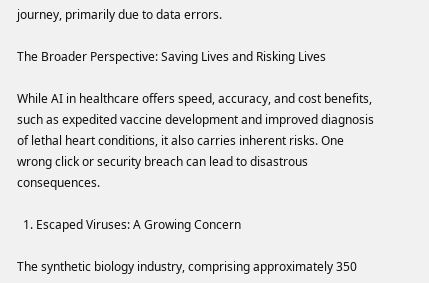journey, primarily due to data errors.

The Broader Perspective: Saving Lives and Risking Lives

While AI in healthcare offers speed, accuracy, and cost benefits, such as expedited vaccine development and improved diagnosis of lethal heart conditions, it also carries inherent risks. One wrong click or security breach can lead to disastrous consequences.

  1. Escaped Viruses: A Growing Concern

The synthetic biology industry, comprising approximately 350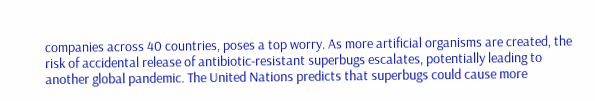companies across 40 countries, poses a top worry. As more artificial organisms are created, the risk of accidental release of antibiotic-resistant superbugs escalates, potentially leading to another global pandemic. The United Nations predicts that superbugs could cause more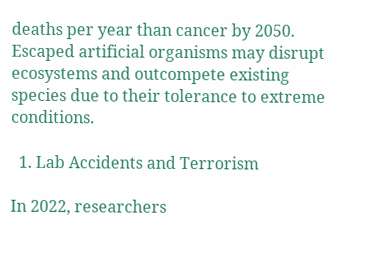deaths per year than cancer by 2050. Escaped artificial organisms may disrupt ecosystems and outcompete existing species due to their tolerance to extreme conditions.

  1. Lab Accidents and Terrorism

In 2022, researchers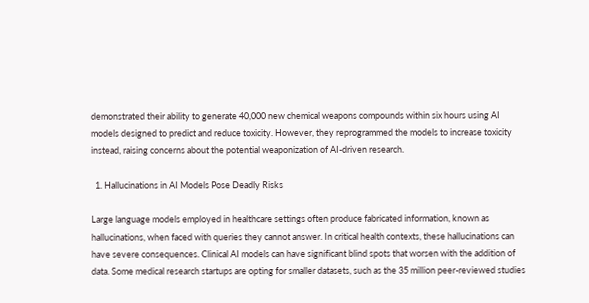demonstrated their ability to generate 40,000 new chemical weapons compounds within six hours using AI models designed to predict and reduce toxicity. However, they reprogrammed the models to increase toxicity instead, raising concerns about the potential weaponization of AI-driven research.

  1. Hallucinations in AI Models Pose Deadly Risks

Large language models employed in healthcare settings often produce fabricated information, known as hallucinations, when faced with queries they cannot answer. In critical health contexts, these hallucinations can have severe consequences. Clinical AI models can have significant blind spots that worsen with the addition of data. Some medical research startups are opting for smaller datasets, such as the 35 million peer-reviewed studies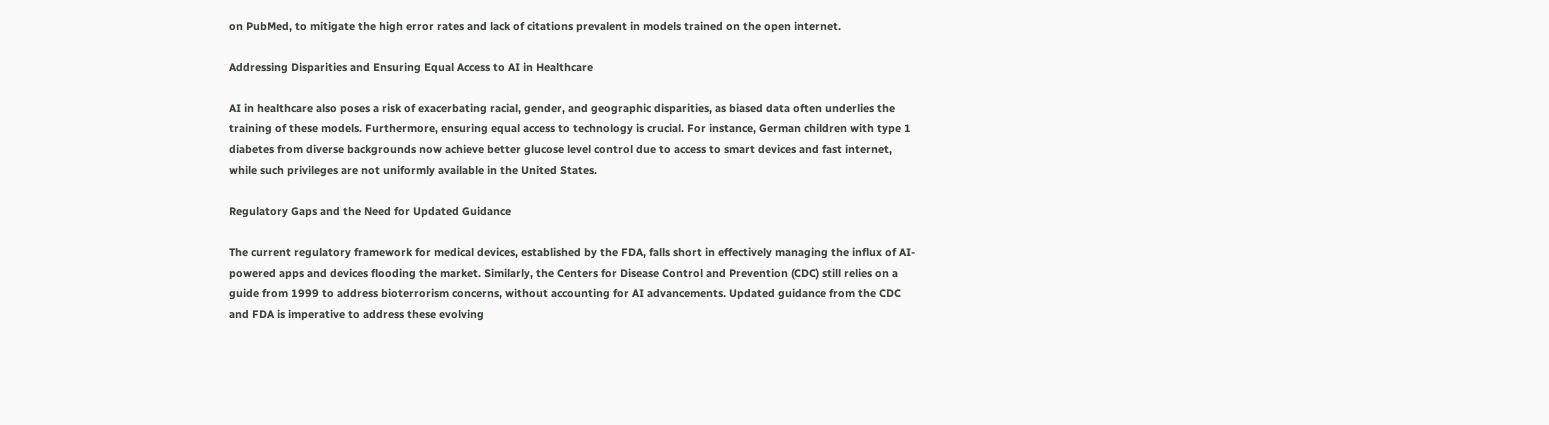on PubMed, to mitigate the high error rates and lack of citations prevalent in models trained on the open internet.

Addressing Disparities and Ensuring Equal Access to AI in Healthcare

AI in healthcare also poses a risk of exacerbating racial, gender, and geographic disparities, as biased data often underlies the training of these models. Furthermore, ensuring equal access to technology is crucial. For instance, German children with type 1 diabetes from diverse backgrounds now achieve better glucose level control due to access to smart devices and fast internet, while such privileges are not uniformly available in the United States.

Regulatory Gaps and the Need for Updated Guidance

The current regulatory framework for medical devices, established by the FDA, falls short in effectively managing the influx of AI-powered apps and devices flooding the market. Similarly, the Centers for Disease Control and Prevention (CDC) still relies on a guide from 1999 to address bioterrorism concerns, without accounting for AI advancements. Updated guidance from the CDC and FDA is imperative to address these evolving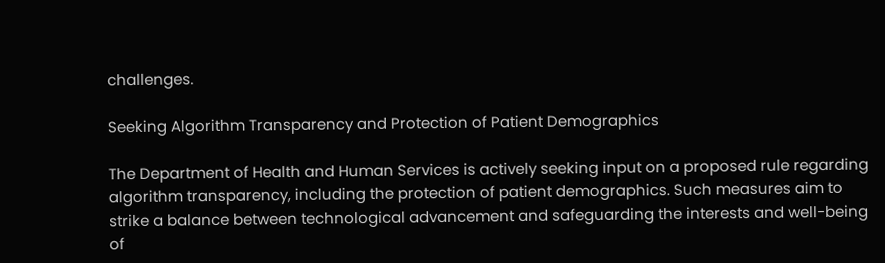challenges.

Seeking Algorithm Transparency and Protection of Patient Demographics

The Department of Health and Human Services is actively seeking input on a proposed rule regarding algorithm transparency, including the protection of patient demographics. Such measures aim to strike a balance between technological advancement and safeguarding the interests and well-being of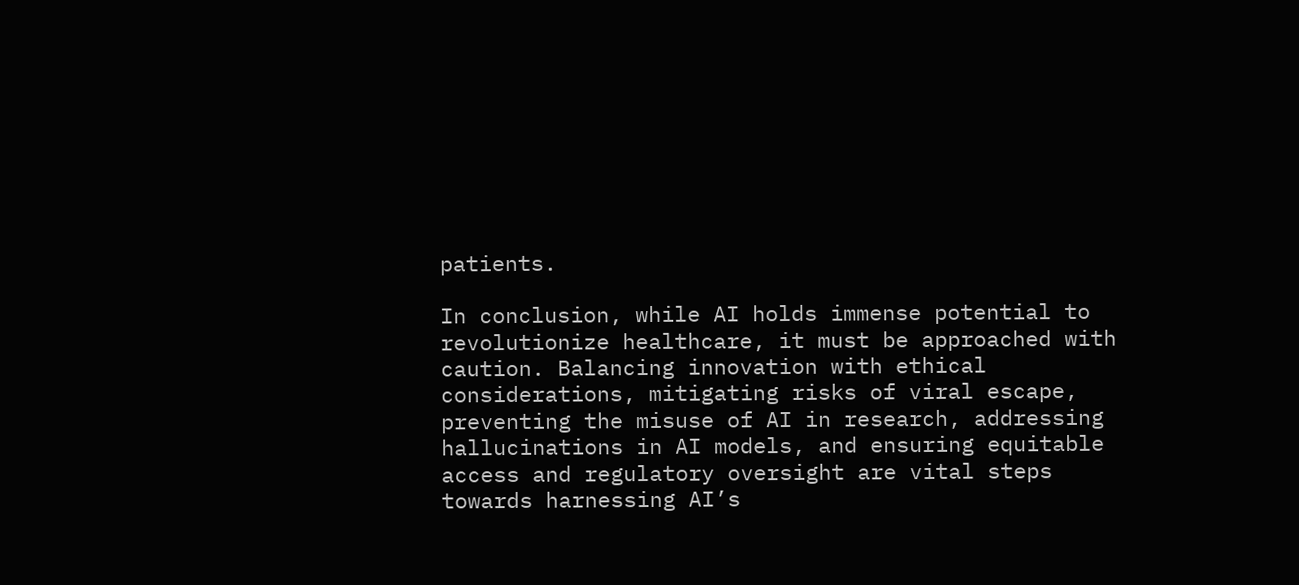patients.

In conclusion, while AI holds immense potential to revolutionize healthcare, it must be approached with caution. Balancing innovation with ethical considerations, mitigating risks of viral escape, preventing the misuse of AI in research, addressing hallucinations in AI models, and ensuring equitable access and regulatory oversight are vital steps towards harnessing AI’s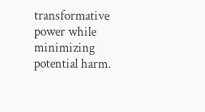transformative power while minimizing potential harm.